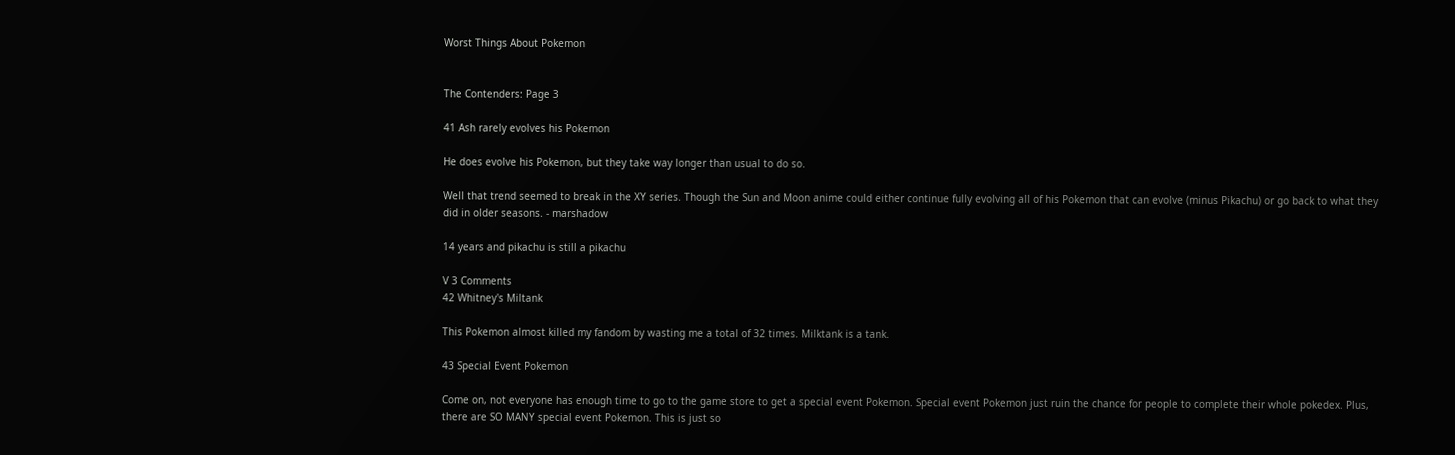Worst Things About Pokemon


The Contenders: Page 3

41 Ash rarely evolves his Pokemon

He does evolve his Pokemon, but they take way longer than usual to do so.

Well that trend seemed to break in the XY series. Though the Sun and Moon anime could either continue fully evolving all of his Pokemon that can evolve (minus Pikachu) or go back to what they did in older seasons. - marshadow

14 years and pikachu is still a pikachu

V 3 Comments
42 Whitney's Miltank

This Pokemon almost killed my fandom by wasting me a total of 32 times. Milktank is a tank.

43 Special Event Pokemon

Come on, not everyone has enough time to go to the game store to get a special event Pokemon. Special event Pokemon just ruin the chance for people to complete their whole pokedex. Plus, there are SO MANY special event Pokemon. This is just so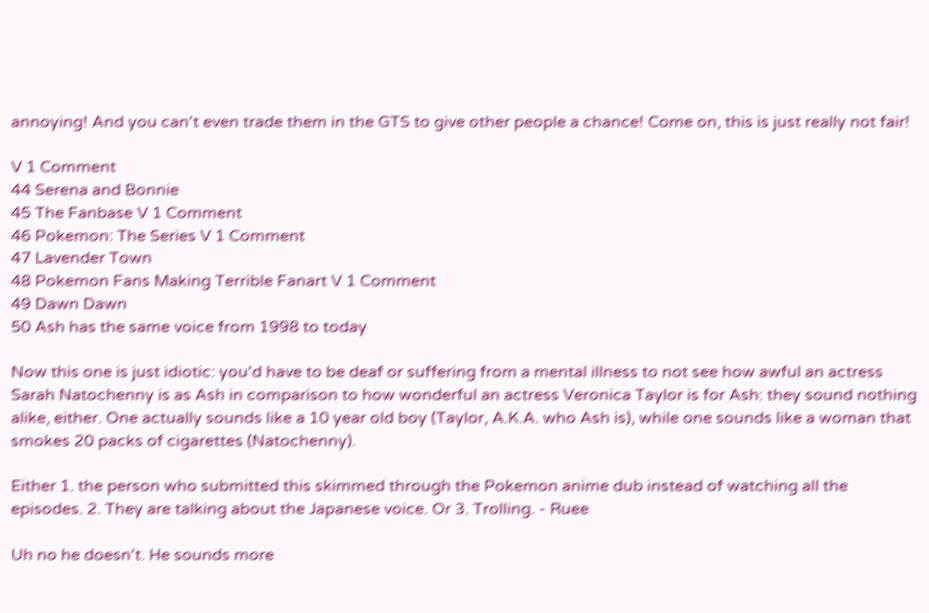annoying! And you can't even trade them in the GTS to give other people a chance! Come on, this is just really not fair!

V 1 Comment
44 Serena and Bonnie
45 The Fanbase V 1 Comment
46 Pokemon: The Series V 1 Comment
47 Lavender Town
48 Pokemon Fans Making Terrible Fanart V 1 Comment
49 Dawn Dawn
50 Ash has the same voice from 1998 to today

Now this one is just idiotic: you'd have to be deaf or suffering from a mental illness to not see how awful an actress Sarah Natochenny is as Ash in comparison to how wonderful an actress Veronica Taylor is for Ash: they sound nothing alike, either. One actually sounds like a 10 year old boy (Taylor, A.K.A. who Ash is), while one sounds like a woman that smokes 20 packs of cigarettes (Natochenny).

Either 1. the person who submitted this skimmed through the Pokemon anime dub instead of watching all the episodes. 2. They are talking about the Japanese voice. Or 3. Trolling. - Ruee

Uh no he doesn't. He sounds more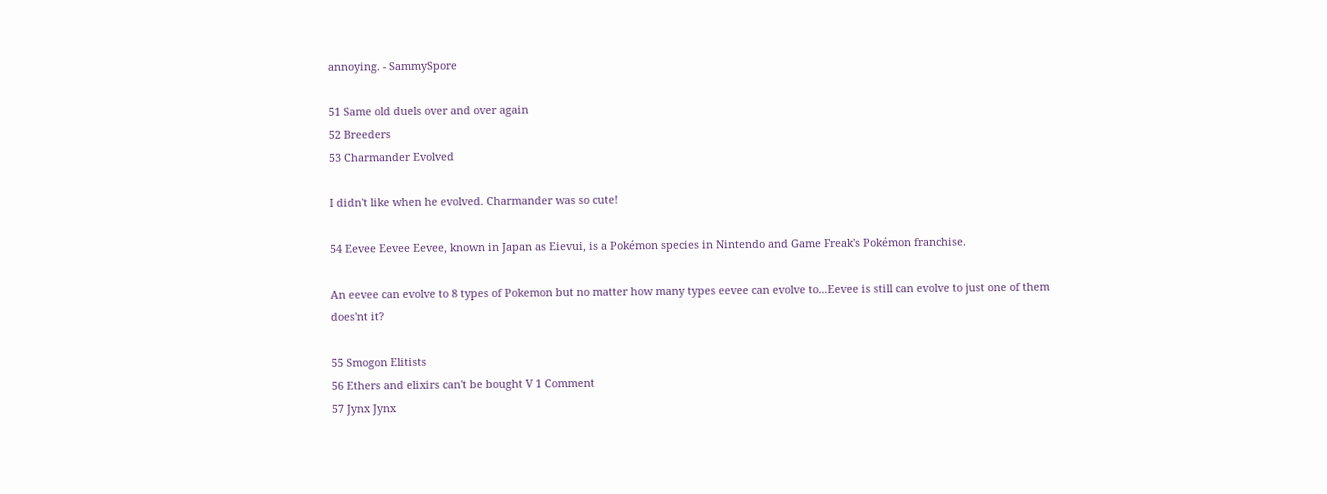annoying. - SammySpore

51 Same old duels over and over again
52 Breeders
53 Charmander Evolved

I didn't like when he evolved. Charmander was so cute!

54 Eevee Eevee Eevee, known in Japan as Eievui, is a Pokémon species in Nintendo and Game Freak's Pokémon franchise.

An eevee can evolve to 8 types of Pokemon but no matter how many types eevee can evolve to...Eevee is still can evolve to just one of them does'nt it?

55 Smogon Elitists
56 Ethers and elixirs can't be bought V 1 Comment
57 Jynx Jynx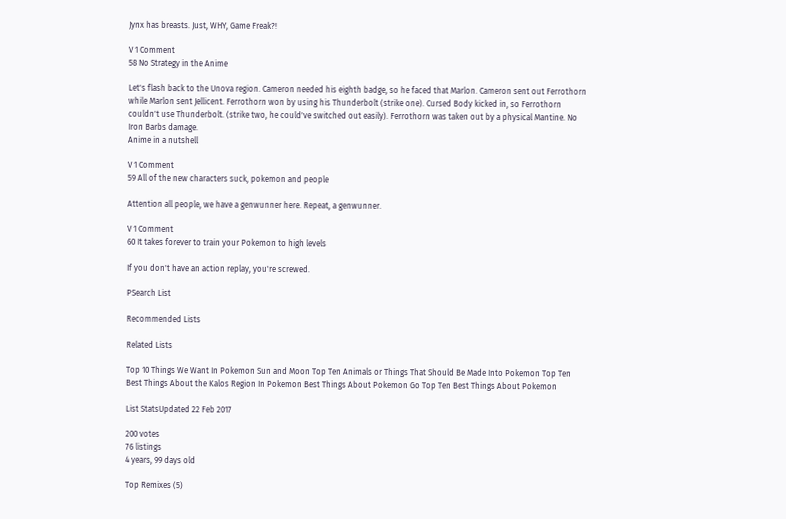Jynx has breasts. Just, WHY, Game Freak?!

V 1 Comment
58 No Strategy in the Anime

Let's flash back to the Unova region. Cameron needed his eighth badge, so he faced that Marlon. Cameron sent out Ferrothorn while Marlon sent Jellicent. Ferrothorn won by using his Thunderbolt (strike one). Cursed Body kicked in, so Ferrothorn couldn't use Thunderbolt. (strike two, he could've switched out easily). Ferrothorn was taken out by a physical Mantine. No Iron Barbs damage.
Anime in a nutshell

V 1 Comment
59 All of the new characters suck, pokemon and people

Attention all people, we have a genwunner here. Repeat, a genwunner.

V 1 Comment
60 It takes forever to train your Pokemon to high levels

If you don't have an action replay, you're screwed.

PSearch List

Recommended Lists

Related Lists

Top 10 Things We Want In Pokemon Sun and Moon Top Ten Animals or Things That Should Be Made Into Pokemon Top Ten Best Things About the Kalos Region In Pokemon Best Things About Pokemon Go Top Ten Best Things About Pokemon

List StatsUpdated 22 Feb 2017

200 votes
76 listings
4 years, 99 days old

Top Remixes (5)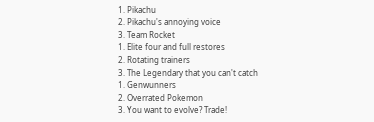1. Pikachu
2. Pikachu's annoying voice
3. Team Rocket
1. Elite four and full restores
2. Rotating trainers
3. The Legendary that you can't catch
1. Genwunners
2. Overrated Pokemon
3. You want to evolve? Trade!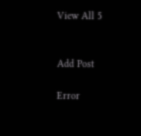View All 5


Add Post

Error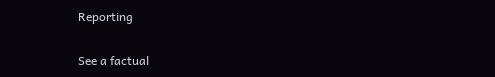Reporting

See a factual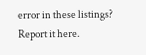error in these listings? Report it here.